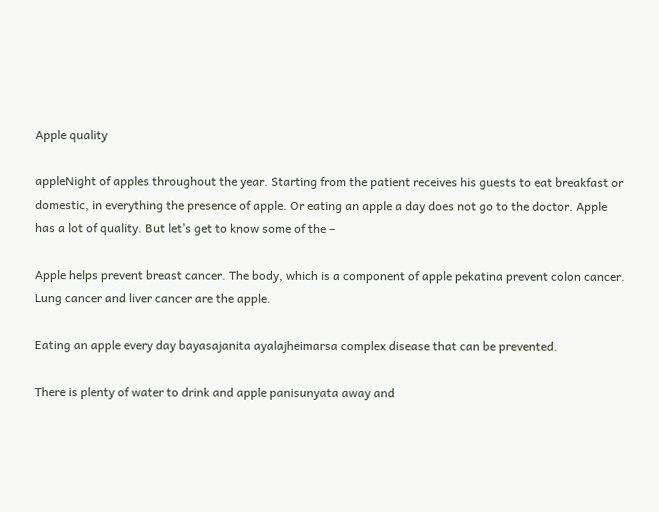Apple quality

appleNight of apples throughout the year. Starting from the patient receives his guests to eat breakfast or domestic, in everything the presence of apple. Or eating an apple a day does not go to the doctor. Apple has a lot of quality. But let’s get to know some of the –

Apple helps prevent breast cancer. The body, which is a component of apple pekatina prevent colon cancer. Lung cancer and liver cancer are the apple.

Eating an apple every day bayasajanita ayalajheimarsa complex disease that can be prevented.

There is plenty of water to drink and apple panisunyata away and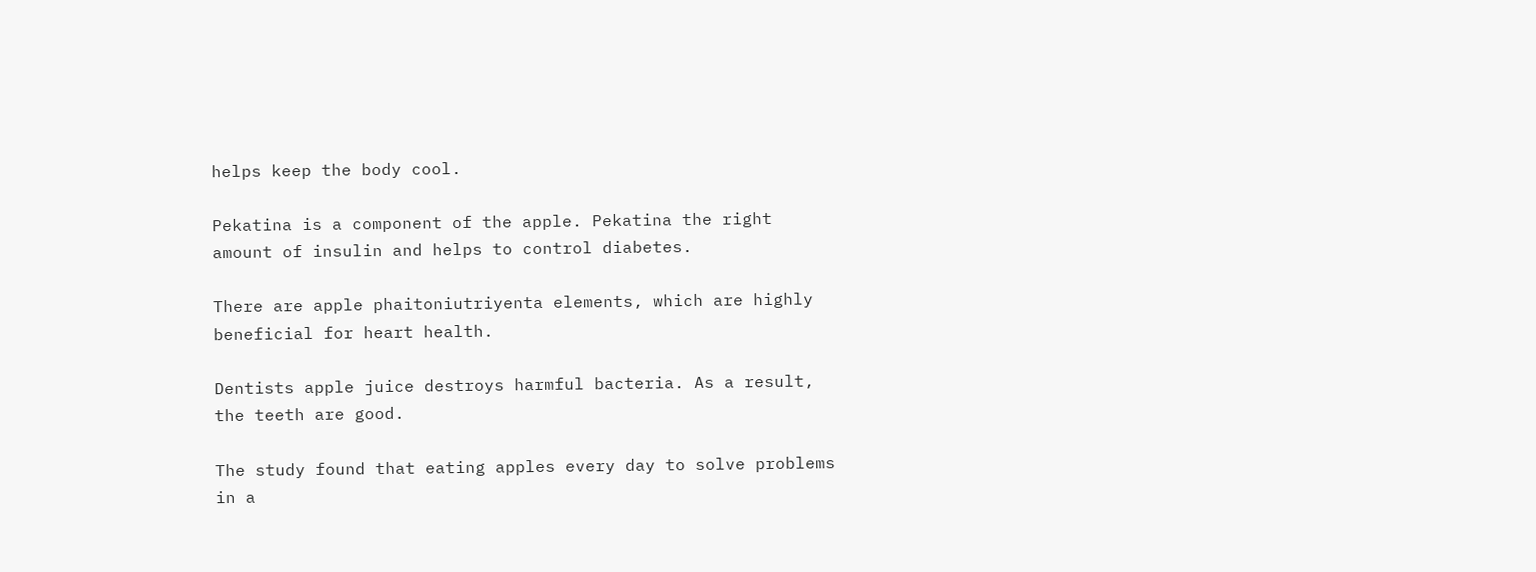helps keep the body cool.

Pekatina is a component of the apple. Pekatina the right amount of insulin and helps to control diabetes.

There are apple phaitoniutriyenta elements, which are highly beneficial for heart health.

Dentists apple juice destroys harmful bacteria. As a result, the teeth are good.

The study found that eating apples every day to solve problems in a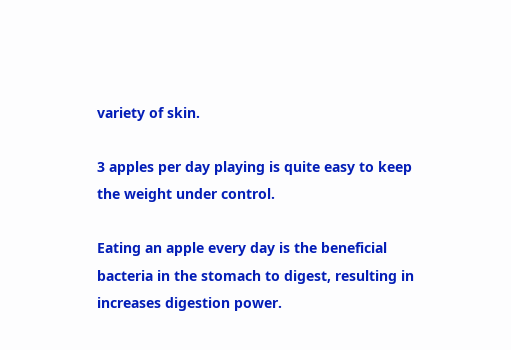variety of skin.

3 apples per day playing is quite easy to keep the weight under control.

Eating an apple every day is the beneficial bacteria in the stomach to digest, resulting in increases digestion power.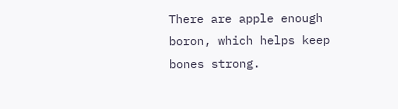There are apple enough boron, which helps keep bones strong.